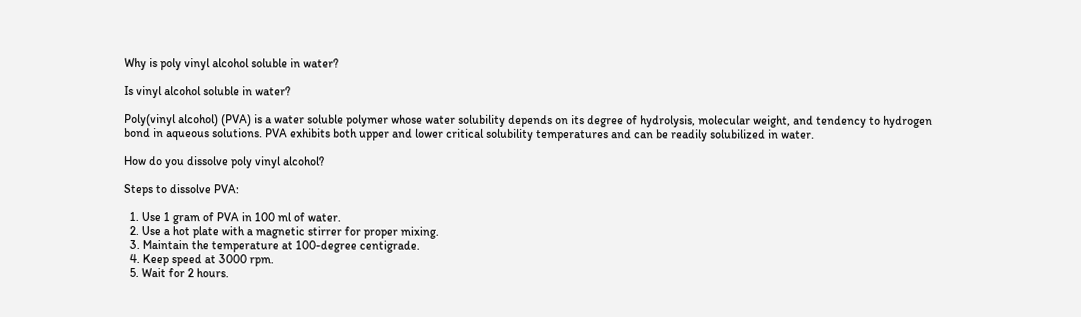Why is poly vinyl alcohol soluble in water?

Is vinyl alcohol soluble in water?

Poly(vinyl alcohol) (PVA) is a water soluble polymer whose water solubility depends on its degree of hydrolysis, molecular weight, and tendency to hydrogen bond in aqueous solutions. PVA exhibits both upper and lower critical solubility temperatures and can be readily solubilized in water.

How do you dissolve poly vinyl alcohol?

Steps to dissolve PVA:

  1. Use 1 gram of PVA in 100 ml of water.
  2. Use a hot plate with a magnetic stirrer for proper mixing.
  3. Maintain the temperature at 100-degree centigrade.
  4. Keep speed at 3000 rpm.
  5. Wait for 2 hours.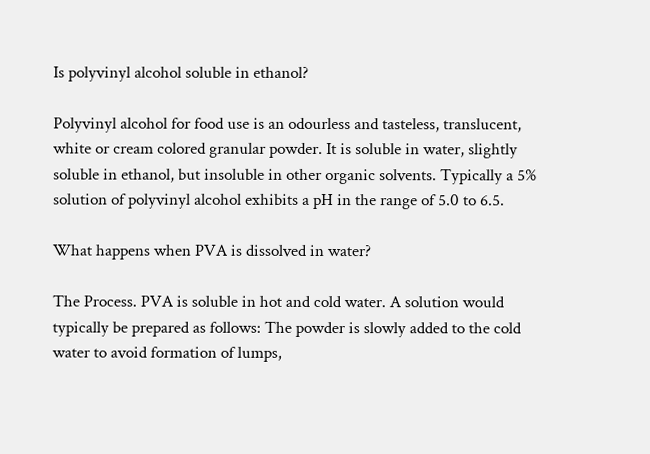Is polyvinyl alcohol soluble in ethanol?

Polyvinyl alcohol for food use is an odourless and tasteless, translucent, white or cream colored granular powder. It is soluble in water, slightly soluble in ethanol, but insoluble in other organic solvents. Typically a 5% solution of polyvinyl alcohol exhibits a pH in the range of 5.0 to 6.5.

What happens when PVA is dissolved in water?

The Process. PVA is soluble in hot and cold water. A solution would typically be prepared as follows: The powder is slowly added to the cold water to avoid formation of lumps,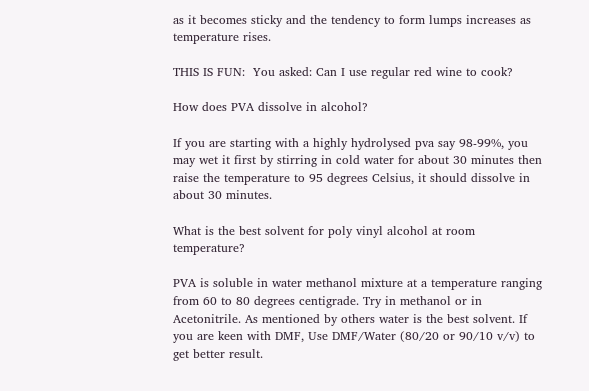as it becomes sticky and the tendency to form lumps increases as temperature rises.

THIS IS FUN:  You asked: Can I use regular red wine to cook?

How does PVA dissolve in alcohol?

If you are starting with a highly hydrolysed pva say 98-99%, you may wet it first by stirring in cold water for about 30 minutes then raise the temperature to 95 degrees Celsius, it should dissolve in about 30 minutes.

What is the best solvent for poly vinyl alcohol at room temperature?

PVA is soluble in water methanol mixture at a temperature ranging from 60 to 80 degrees centigrade. Try in methanol or in Acetonitrile. As mentioned by others water is the best solvent. If you are keen with DMF, Use DMF/Water (80/20 or 90/10 v/v) to get better result.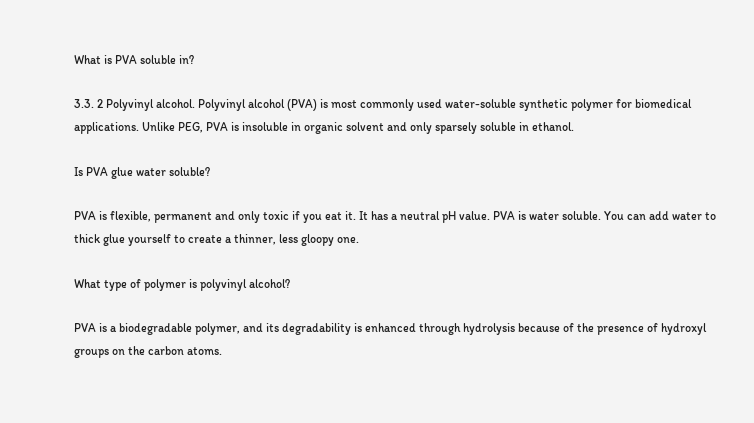What is PVA soluble in?

3.3. 2 Polyvinyl alcohol. Polyvinyl alcohol (PVA) is most commonly used water-soluble synthetic polymer for biomedical applications. Unlike PEG, PVA is insoluble in organic solvent and only sparsely soluble in ethanol.

Is PVA glue water soluble?

PVA is flexible, permanent and only toxic if you eat it. It has a neutral pH value. PVA is water soluble. You can add water to thick glue yourself to create a thinner, less gloopy one.

What type of polymer is polyvinyl alcohol?

PVA is a biodegradable polymer, and its degradability is enhanced through hydrolysis because of the presence of hydroxyl groups on the carbon atoms.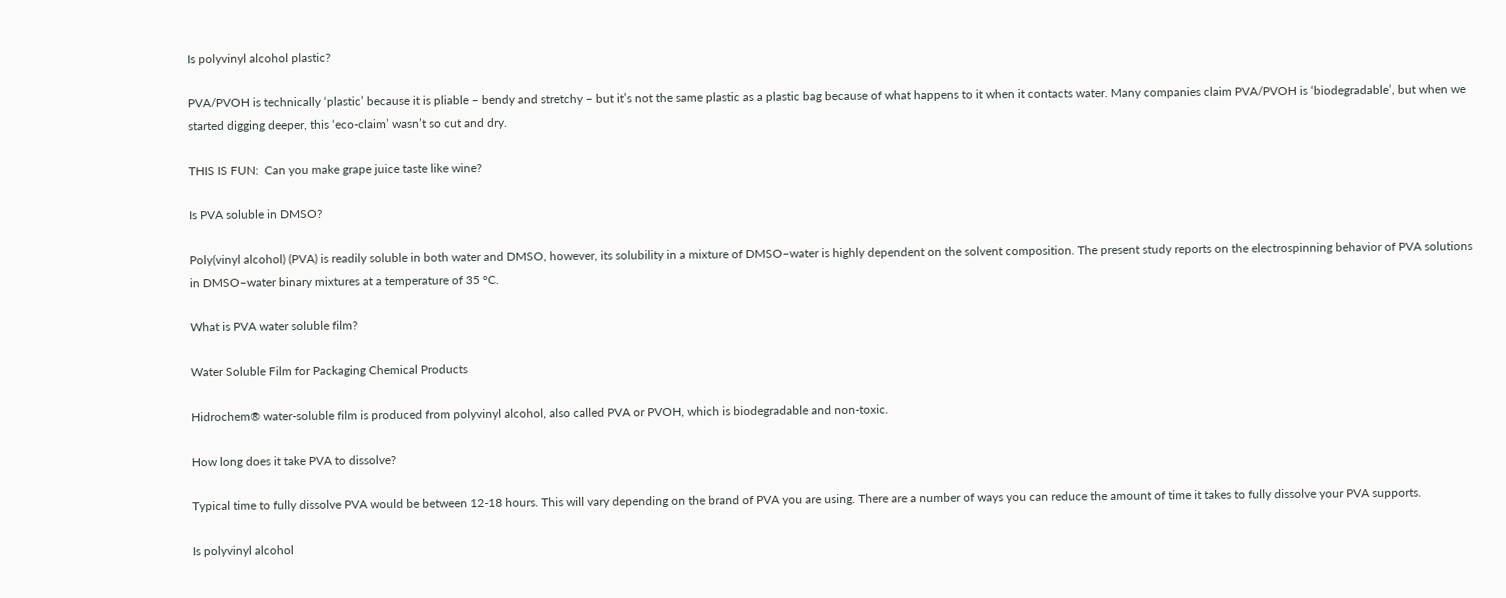Is polyvinyl alcohol plastic?

PVA/PVOH is technically ‘plastic’ because it is pliable – bendy and stretchy – but it’s not the same plastic as a plastic bag because of what happens to it when it contacts water. Many companies claim PVA/PVOH is ‘biodegradable’, but when we started digging deeper, this ‘eco-claim’ wasn’t so cut and dry.

THIS IS FUN:  Can you make grape juice taste like wine?

Is PVA soluble in DMSO?

Poly(vinyl alcohol) (PVA) is readily soluble in both water and DMSO, however, its solubility in a mixture of DMSO–water is highly dependent on the solvent composition. The present study reports on the electrospinning behavior of PVA solutions in DMSO–water binary mixtures at a temperature of 35 °C.

What is PVA water soluble film?

Water Soluble Film for Packaging Chemical Products

Hidrochem® water-soluble film is produced from polyvinyl alcohol, also called PVA or PVOH, which is biodegradable and non-toxic.

How long does it take PVA to dissolve?

Typical time to fully dissolve PVA would be between 12-18 hours. This will vary depending on the brand of PVA you are using. There are a number of ways you can reduce the amount of time it takes to fully dissolve your PVA supports.

Is polyvinyl alcohol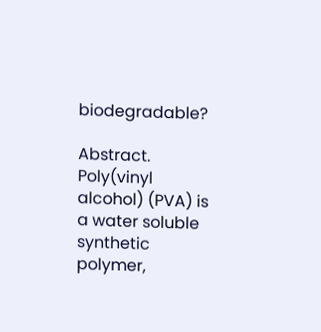biodegradable?

Abstract. Poly(vinyl alcohol) (PVA) is a water soluble synthetic polymer,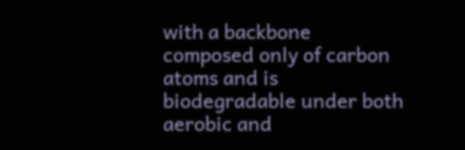with a backbone composed only of carbon atoms and is biodegradable under both aerobic and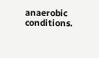anaerobic conditions.